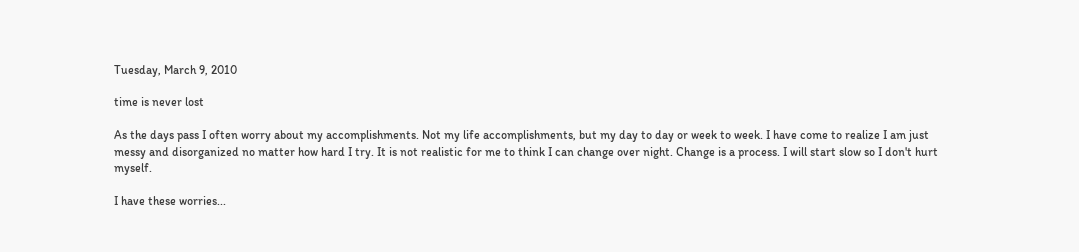Tuesday, March 9, 2010

time is never lost

As the days pass I often worry about my accomplishments. Not my life accomplishments, but my day to day or week to week. I have come to realize I am just messy and disorganized no matter how hard I try. It is not realistic for me to think I can change over night. Change is a process. I will start slow so I don't hurt myself.

I have these worries...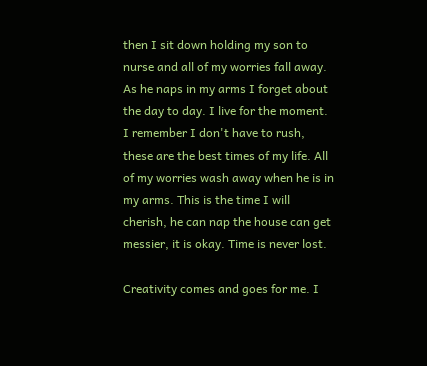then I sit down holding my son to nurse and all of my worries fall away. As he naps in my arms I forget about the day to day. I live for the moment. I remember I don't have to rush, these are the best times of my life. All of my worries wash away when he is in my arms. This is the time I will cherish, he can nap the house can get messier, it is okay. Time is never lost.

Creativity comes and goes for me. I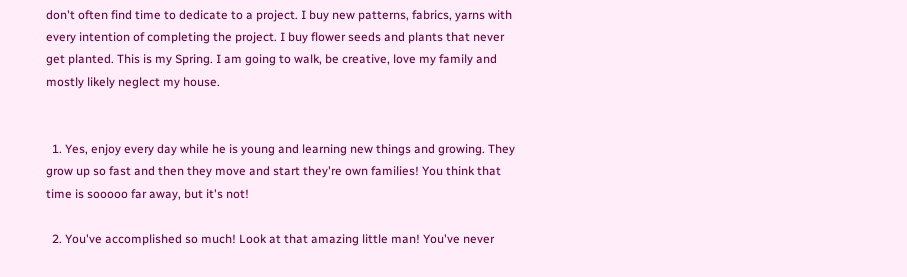don't often find time to dedicate to a project. I buy new patterns, fabrics, yarns with every intention of completing the project. I buy flower seeds and plants that never get planted. This is my Spring. I am going to walk, be creative, love my family and mostly likely neglect my house.


  1. Yes, enjoy every day while he is young and learning new things and growing. They grow up so fast and then they move and start they're own families! You think that time is sooooo far away, but it's not!

  2. You've accomplished so much! Look at that amazing little man! You've never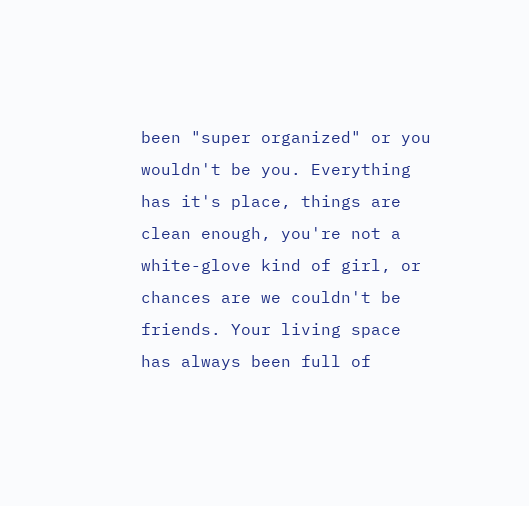been "super organized" or you wouldn't be you. Everything has it's place, things are clean enough, you're not a white-glove kind of girl, or chances are we couldn't be friends. Your living space has always been full of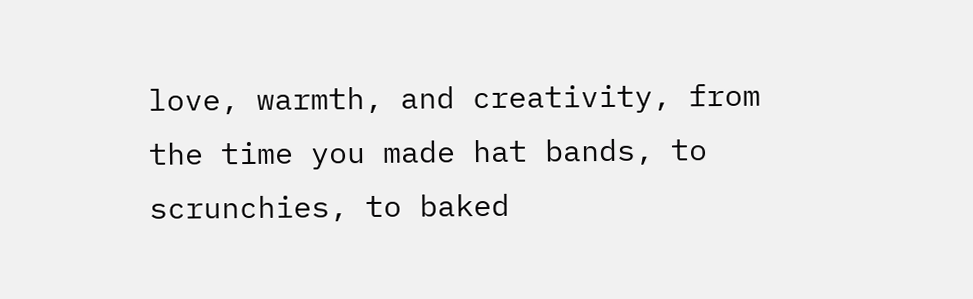love, warmth, and creativity, from the time you made hat bands, to scrunchies, to baked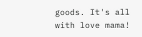goods. It's all with love mama!